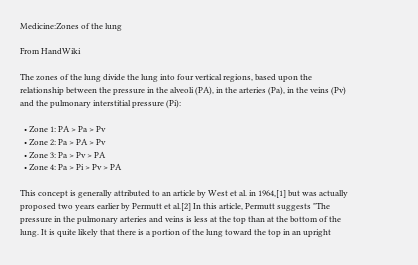Medicine:Zones of the lung

From HandWiki

The zones of the lung divide the lung into four vertical regions, based upon the relationship between the pressure in the alveoli (PA), in the arteries (Pa), in the veins (Pv) and the pulmonary interstitial pressure (Pi):

  • Zone 1: PA > Pa > Pv
  • Zone 2: Pa > PA > Pv
  • Zone 3: Pa > Pv > PA
  • Zone 4: Pa > Pi > Pv > PA

This concept is generally attributed to an article by West et al. in 1964,[1] but was actually proposed two years earlier by Permutt et al.[2] In this article, Permutt suggests "The pressure in the pulmonary arteries and veins is less at the top than at the bottom of the lung. It is quite likely that there is a portion of the lung toward the top in an upright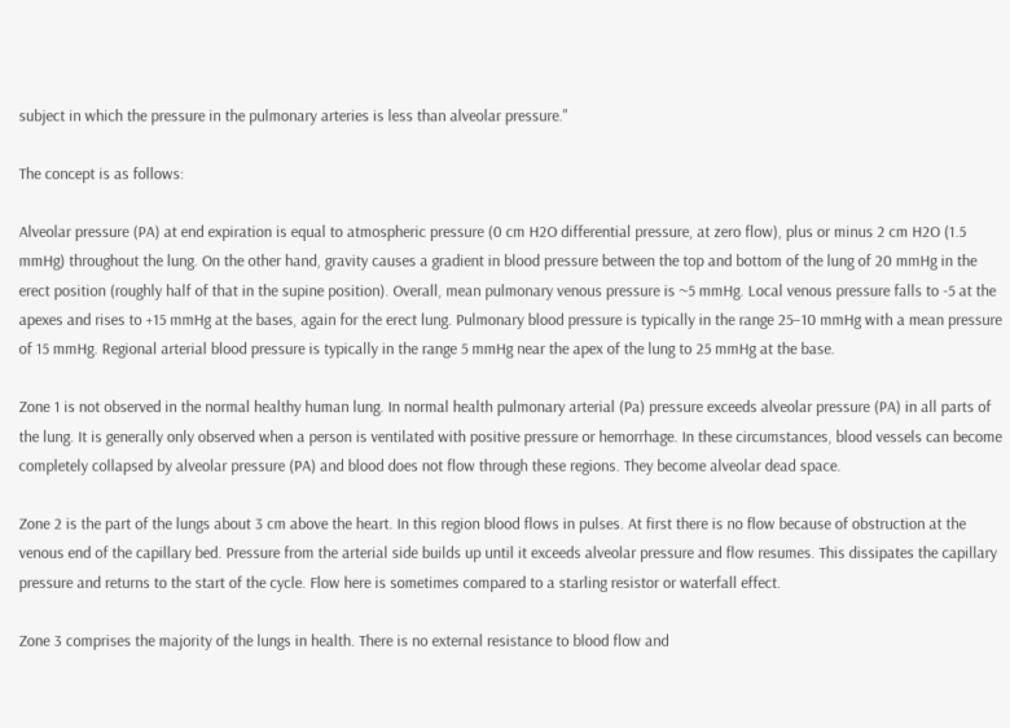subject in which the pressure in the pulmonary arteries is less than alveolar pressure."

The concept is as follows:

Alveolar pressure (PA) at end expiration is equal to atmospheric pressure (0 cm H2O differential pressure, at zero flow), plus or minus 2 cm H2O (1.5 mmHg) throughout the lung. On the other hand, gravity causes a gradient in blood pressure between the top and bottom of the lung of 20 mmHg in the erect position (roughly half of that in the supine position). Overall, mean pulmonary venous pressure is ~5 mmHg. Local venous pressure falls to -5 at the apexes and rises to +15 mmHg at the bases, again for the erect lung. Pulmonary blood pressure is typically in the range 25–10 mmHg with a mean pressure of 15 mmHg. Regional arterial blood pressure is typically in the range 5 mmHg near the apex of the lung to 25 mmHg at the base.

Zone 1 is not observed in the normal healthy human lung. In normal health pulmonary arterial (Pa) pressure exceeds alveolar pressure (PA) in all parts of the lung. It is generally only observed when a person is ventilated with positive pressure or hemorrhage. In these circumstances, blood vessels can become completely collapsed by alveolar pressure (PA) and blood does not flow through these regions. They become alveolar dead space.

Zone 2 is the part of the lungs about 3 cm above the heart. In this region blood flows in pulses. At first there is no flow because of obstruction at the venous end of the capillary bed. Pressure from the arterial side builds up until it exceeds alveolar pressure and flow resumes. This dissipates the capillary pressure and returns to the start of the cycle. Flow here is sometimes compared to a starling resistor or waterfall effect.

Zone 3 comprises the majority of the lungs in health. There is no external resistance to blood flow and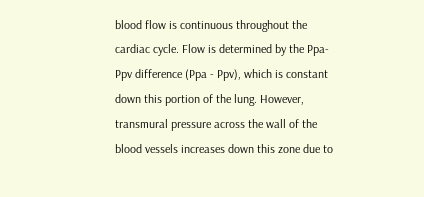blood flow is continuous throughout the cardiac cycle. Flow is determined by the Ppa-Ppv difference (Ppa - Ppv), which is constant down this portion of the lung. However, transmural pressure across the wall of the blood vessels increases down this zone due to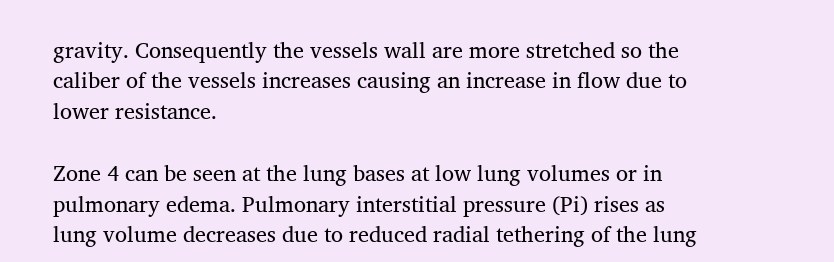gravity. Consequently the vessels wall are more stretched so the caliber of the vessels increases causing an increase in flow due to lower resistance.

Zone 4 can be seen at the lung bases at low lung volumes or in pulmonary edema. Pulmonary interstitial pressure (Pi) rises as lung volume decreases due to reduced radial tethering of the lung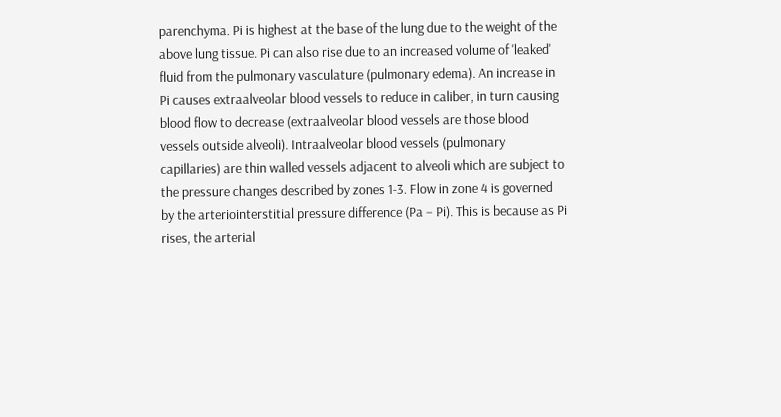parenchyma. Pi is highest at the base of the lung due to the weight of the above lung tissue. Pi can also rise due to an increased volume of 'leaked' fluid from the pulmonary vasculature (pulmonary edema). An increase in Pi causes extraalveolar blood vessels to reduce in caliber, in turn causing blood flow to decrease (extraalveolar blood vessels are those blood vessels outside alveoli). Intraalveolar blood vessels (pulmonary capillaries) are thin walled vessels adjacent to alveoli which are subject to the pressure changes described by zones 1-3. Flow in zone 4 is governed by the arteriointerstitial pressure difference (Pa − Pi). This is because as Pi rises, the arterial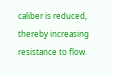caliber is reduced, thereby increasing resistance to flow.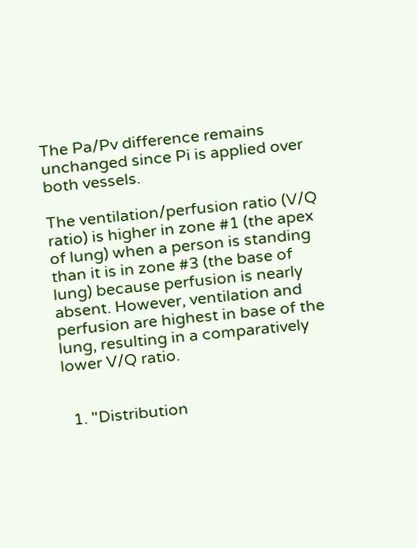The Pa/Pv difference remains unchanged since Pi is applied over both vessels.

The ventilation/perfusion ratio (V/Q ratio) is higher in zone #1 (the apex of lung) when a person is standing than it is in zone #3 (the base of lung) because perfusion is nearly absent. However, ventilation and perfusion are highest in base of the lung, resulting in a comparatively lower V/Q ratio.


  1. "Distribution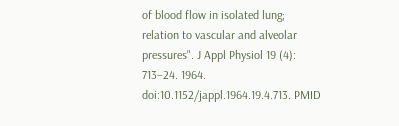of blood flow in isolated lung; relation to vascular and alveolar pressures". J Appl Physiol 19 (4): 713–24. 1964. doi:10.1152/jappl.1964.19.4.713. PMID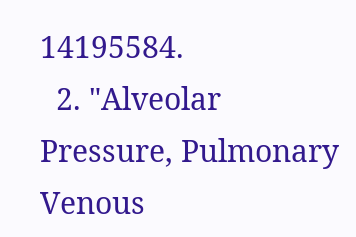14195584.
  2. "Alveolar Pressure, Pulmonary Venous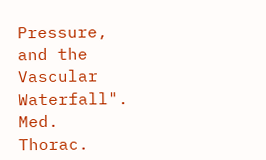Pressure, and the Vascular Waterfall". Med. Thorac.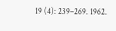19 (4): 239–269. 1962.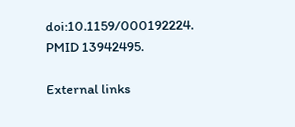doi:10.1159/000192224. PMID 13942495.

External links